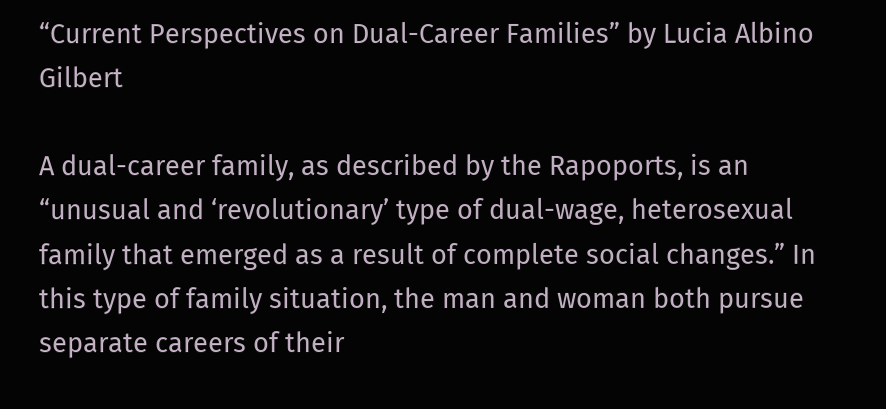“Current Perspectives on Dual-Career Families” by Lucia Albino Gilbert

A dual-career family, as described by the Rapoports, is an “unusual and ‘revolutionary’ type of dual-wage, heterosexual family that emerged as a result of complete social changes.” In this type of family situation, the man and woman both pursue separate careers of their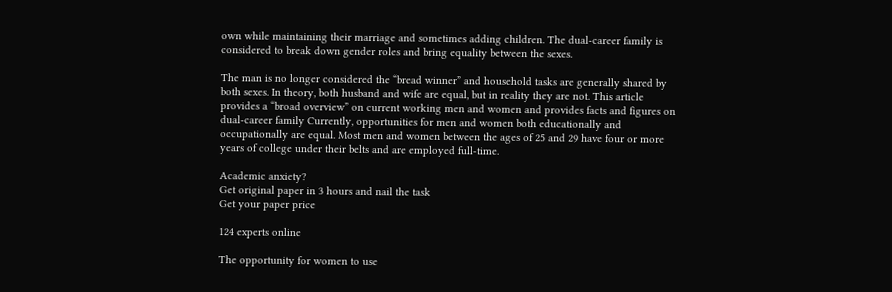own while maintaining their marriage and sometimes adding children. The dual-career family is considered to break down gender roles and bring equality between the sexes.

The man is no longer considered the “bread winner” and household tasks are generally shared by both sexes. In theory, both husband and wife are equal, but in reality they are not. This article provides a “broad overview” on current working men and women and provides facts and figures on dual-career family Currently, opportunities for men and women both educationally and occupationally are equal. Most men and women between the ages of 25 and 29 have four or more years of college under their belts and are employed full-time.

Academic anxiety?
Get original paper in 3 hours and nail the task
Get your paper price

124 experts online

The opportunity for women to use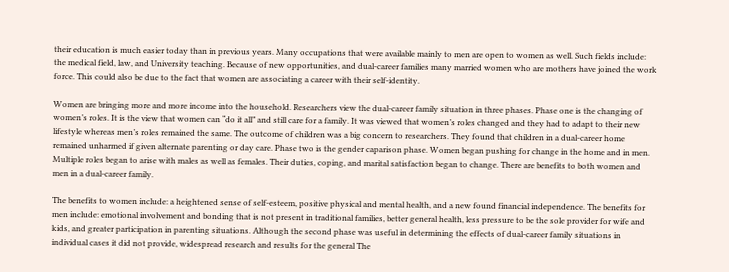their education is much easier today than in previous years. Many occupations that were available mainly to men are open to women as well. Such fields include: the medical field, law, and University teaching. Because of new opportunities, and dual-career families many married women who are mothers have joined the work force. This could also be due to the fact that women are associating a career with their self-identity.

Women are bringing more and more income into the household. Researchers view the dual-career family situation in three phases. Phase one is the changing of women’s roles. It is the view that women can “do it all” and still care for a family. It was viewed that women’s roles changed and they had to adapt to their new lifestyle whereas men’s roles remained the same. The outcome of children was a big concern to researchers. They found that children in a dual-career home remained unharmed if given alternate parenting or day care. Phase two is the gender caparison phase. Women began pushing for change in the home and in men. Multiple roles began to arise with males as well as females. Their duties, coping, and marital satisfaction began to change. There are benefits to both women and men in a dual-career family.

The benefits to women include: a heightened sense of self-esteem, positive physical and mental health, and a new found financial independence. The benefits for men include: emotional involvement and bonding that is not present in traditional families, better general health, less pressure to be the sole provider for wife and kids, and greater participation in parenting situations. Although the second phase was useful in determining the effects of dual-career family situations in individual cases it did not provide, widespread research and results for the general The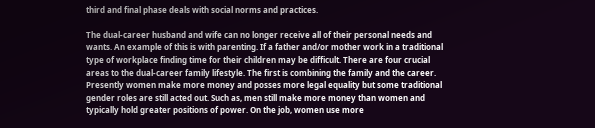third and final phase deals with social norms and practices.

The dual-career husband and wife can no longer receive all of their personal needs and wants. An example of this is with parenting. If a father and/or mother work in a traditional type of workplace finding time for their children may be difficult. There are four crucial areas to the dual-career family lifestyle. The first is combining the family and the career. Presently women make more money and posses more legal equality but some traditional gender roles are still acted out. Such as, men still make more money than women and typically hold greater positions of power. On the job, women use more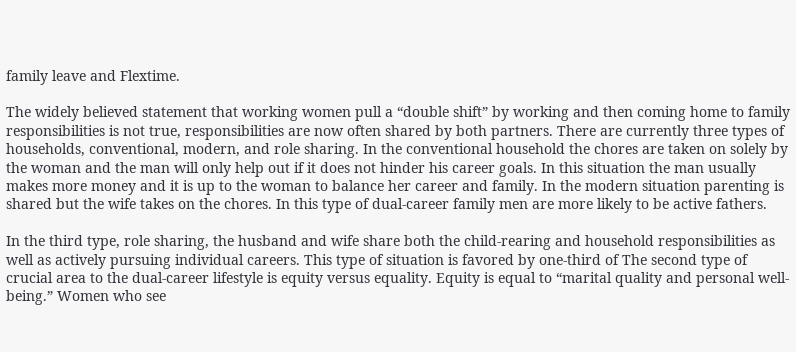family leave and Flextime.

The widely believed statement that working women pull a “double shift” by working and then coming home to family responsibilities is not true, responsibilities are now often shared by both partners. There are currently three types of households, conventional, modern, and role sharing. In the conventional household the chores are taken on solely by the woman and the man will only help out if it does not hinder his career goals. In this situation the man usually makes more money and it is up to the woman to balance her career and family. In the modern situation parenting is shared but the wife takes on the chores. In this type of dual-career family men are more likely to be active fathers.

In the third type, role sharing, the husband and wife share both the child-rearing and household responsibilities as well as actively pursuing individual careers. This type of situation is favored by one-third of The second type of crucial area to the dual-career lifestyle is equity versus equality. Equity is equal to “marital quality and personal well-being.” Women who see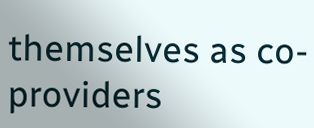themselves as co-providers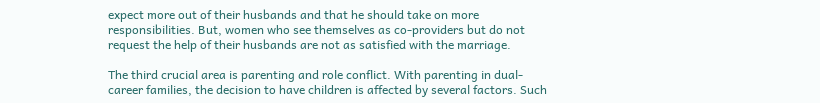expect more out of their husbands and that he should take on more responsibilities. But, women who see themselves as co-providers but do not request the help of their husbands are not as satisfied with the marriage.

The third crucial area is parenting and role conflict. With parenting in dual-career families, the decision to have children is affected by several factors. Such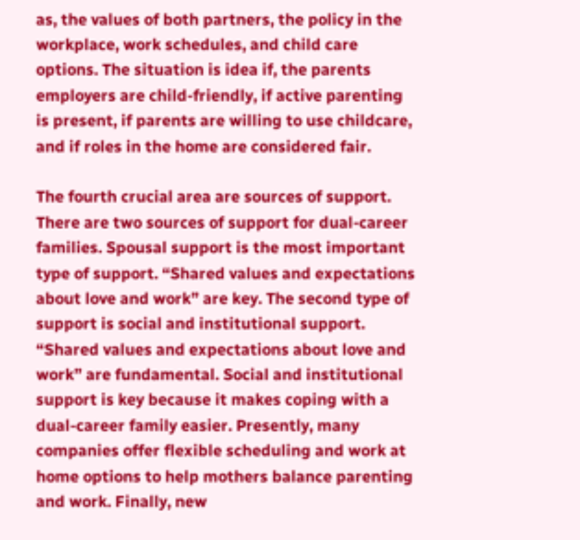as, the values of both partners, the policy in the workplace, work schedules, and child care options. The situation is idea if, the parents employers are child-friendly, if active parenting is present, if parents are willing to use childcare, and if roles in the home are considered fair.

The fourth crucial area are sources of support. There are two sources of support for dual-career families. Spousal support is the most important type of support. “Shared values and expectations about love and work” are key. The second type of support is social and institutional support. “Shared values and expectations about love and work” are fundamental. Social and institutional support is key because it makes coping with a dual-career family easier. Presently, many companies offer flexible scheduling and work at home options to help mothers balance parenting and work. Finally, new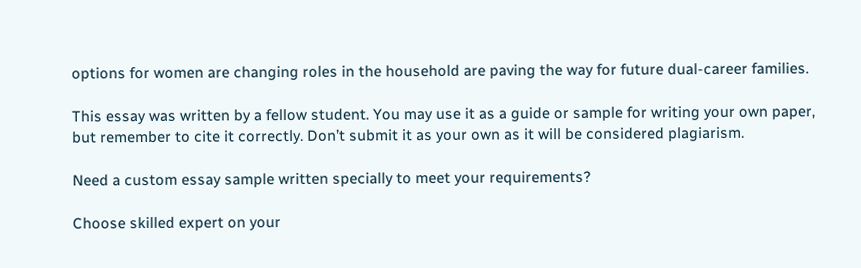options for women are changing roles in the household are paving the way for future dual-career families.

This essay was written by a fellow student. You may use it as a guide or sample for writing your own paper, but remember to cite it correctly. Don’t submit it as your own as it will be considered plagiarism.

Need a custom essay sample written specially to meet your requirements?

Choose skilled expert on your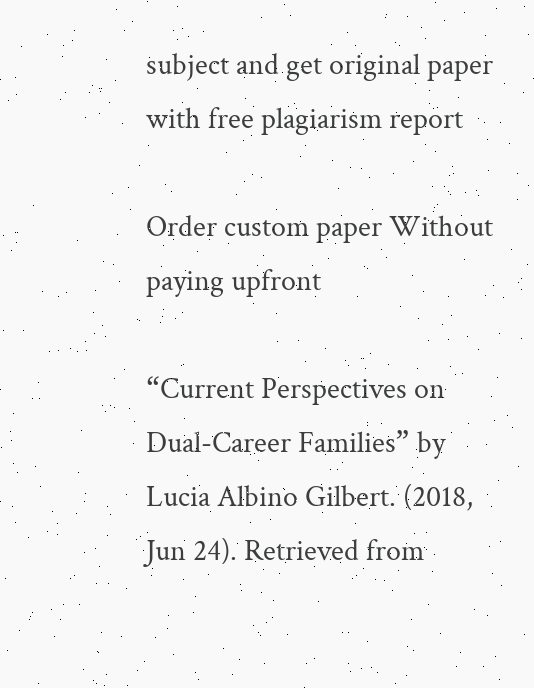subject and get original paper with free plagiarism report

Order custom paper Without paying upfront

“Current Perspectives on Dual-Career Families” by Lucia Albino Gilbert. (2018, Jun 24). Retrieved from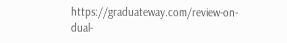https://graduateway.com/review-on-dual-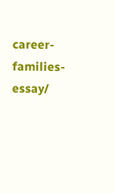career-families-essay/